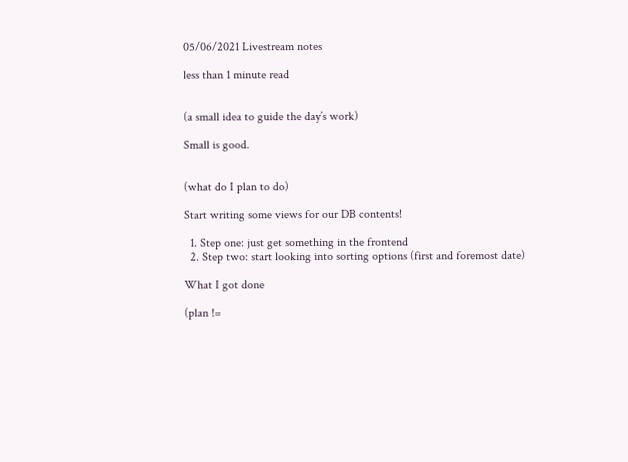05/06/2021 Livestream notes

less than 1 minute read


(a small idea to guide the day’s work)

Small is good.


(what do I plan to do)

Start writing some views for our DB contents!

  1. Step one: just get something in the frontend
  2. Step two: start looking into sorting options (first and foremost date)

What I got done

(plan !=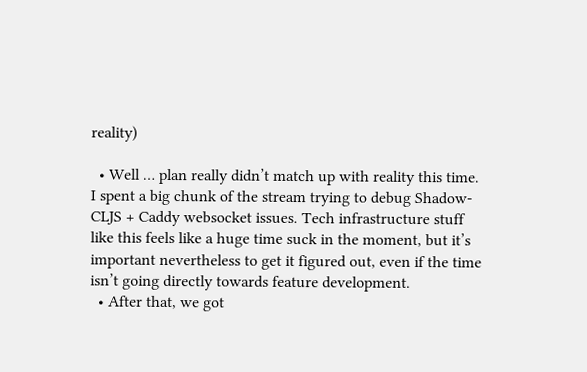reality)

  • Well … plan really didn’t match up with reality this time. I spent a big chunk of the stream trying to debug Shadow-CLJS + Caddy websocket issues. Tech infrastructure stuff like this feels like a huge time suck in the moment, but it’s important nevertheless to get it figured out, even if the time isn’t going directly towards feature development.
  • After that, we got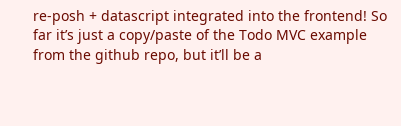re-posh + datascript integrated into the frontend! So far it’s just a copy/paste of the Todo MVC example from the github repo, but it’ll be a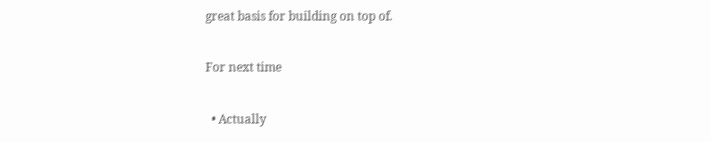great basis for building on top of.

For next time

  • Actually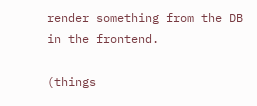render something from the DB in the frontend.

(things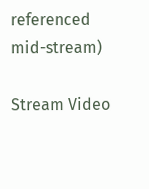referenced mid-stream)

Stream Video